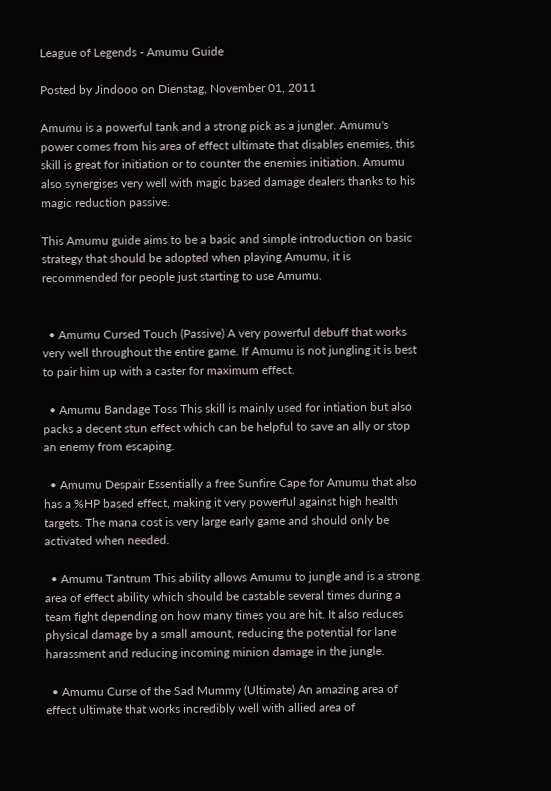League of Legends - Amumu Guide

Posted by Jindooo on Dienstag, November 01, 2011

Amumu is a powerful tank and a strong pick as a jungler. Amumu's power comes from his area of effect ultimate that disables enemies, this skill is great for initiation or to counter the enemies initiation. Amumu also synergises very well with magic based damage dealers thanks to his magic reduction passive.

This Amumu guide aims to be a basic and simple introduction on basic strategy that should be adopted when playing Amumu, it is recommended for people just starting to use Amumu.


  • Amumu Cursed Touch (Passive) A very powerful debuff that works very well throughout the entire game. If Amumu is not jungling it is best to pair him up with a caster for maximum effect.

  • Amumu Bandage Toss This skill is mainly used for intiation but also packs a decent stun effect which can be helpful to save an ally or stop an enemy from escaping.

  • Amumu Despair Essentially a free Sunfire Cape for Amumu that also has a %HP based effect, making it very powerful against high health targets. The mana cost is very large early game and should only be activated when needed.

  • Amumu Tantrum This ability allows Amumu to jungle and is a strong area of effect ability which should be castable several times during a team fight depending on how many times you are hit. It also reduces physical damage by a small amount, reducing the potential for lane harassment and reducing incoming minion damage in the jungle.

  • Amumu Curse of the Sad Mummy (Ultimate) An amazing area of effect ultimate that works incredibly well with allied area of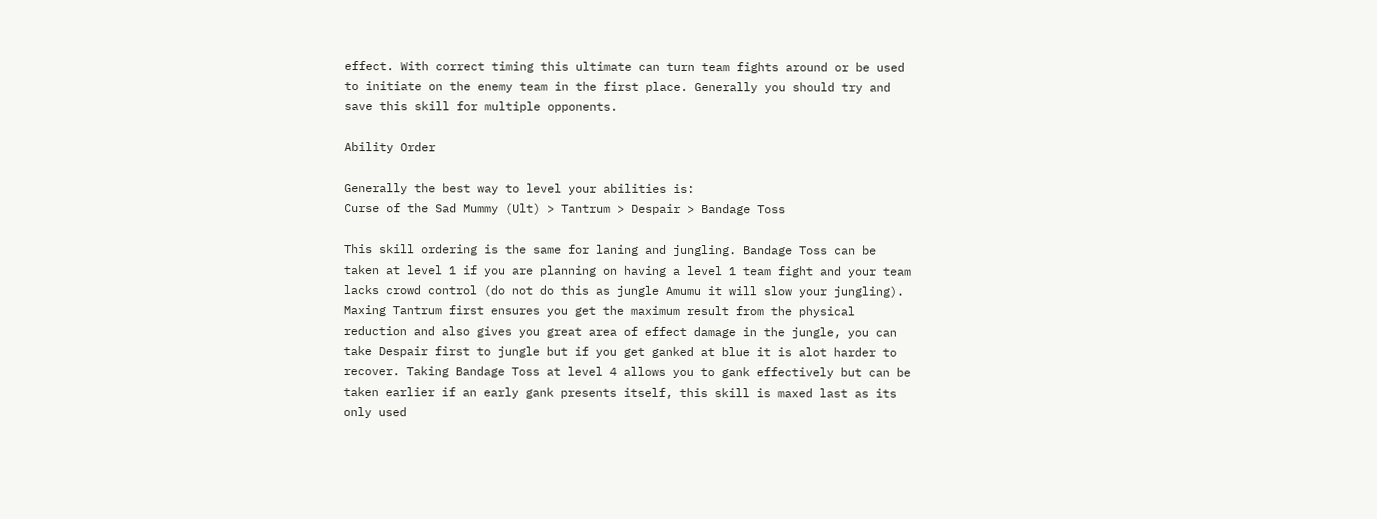effect. With correct timing this ultimate can turn team fights around or be used to initiate on the enemy team in the first place. Generally you should try and save this skill for multiple opponents.

Ability Order

Generally the best way to level your abilities is:
Curse of the Sad Mummy (Ult) > Tantrum > Despair > Bandage Toss

This skill ordering is the same for laning and jungling. Bandage Toss can be taken at level 1 if you are planning on having a level 1 team fight and your team lacks crowd control (do not do this as jungle Amumu it will slow your jungling). Maxing Tantrum first ensures you get the maximum result from the physical reduction and also gives you great area of effect damage in the jungle, you can take Despair first to jungle but if you get ganked at blue it is alot harder to recover. Taking Bandage Toss at level 4 allows you to gank effectively but can be taken earlier if an early gank presents itself, this skill is maxed last as its only used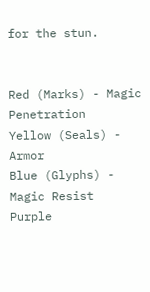for the stun.


Red (Marks) - Magic Penetration
Yellow (Seals) - Armor
Blue (Glyphs) - Magic Resist
Purple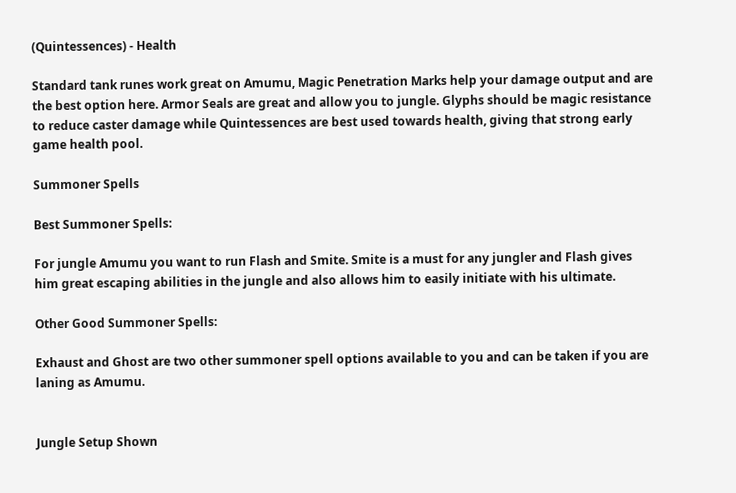(Quintessences) - Health

Standard tank runes work great on Amumu, Magic Penetration Marks help your damage output and are the best option here. Armor Seals are great and allow you to jungle. Glyphs should be magic resistance to reduce caster damage while Quintessences are best used towards health, giving that strong early game health pool.

Summoner Spells

Best Summoner Spells:

For jungle Amumu you want to run Flash and Smite. Smite is a must for any jungler and Flash gives him great escaping abilities in the jungle and also allows him to easily initiate with his ultimate.

Other Good Summoner Spells:

Exhaust and Ghost are two other summoner spell options available to you and can be taken if you are laning as Amumu.


Jungle Setup Shown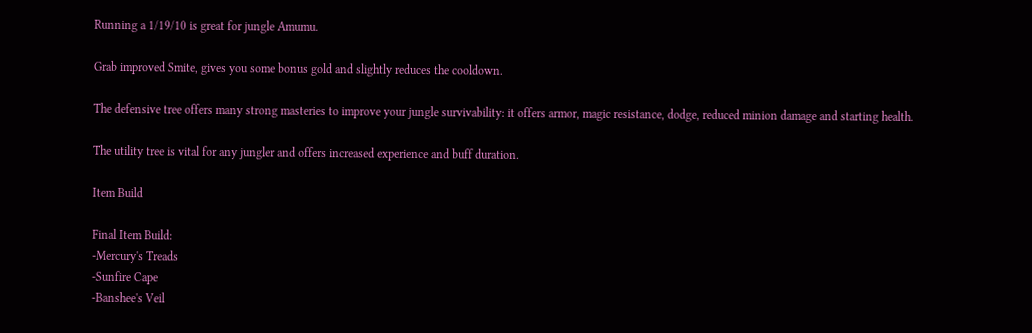Running a 1/19/10 is great for jungle Amumu.

Grab improved Smite, gives you some bonus gold and slightly reduces the cooldown.

The defensive tree offers many strong masteries to improve your jungle survivability: it offers armor, magic resistance, dodge, reduced minion damage and starting health.

The utility tree is vital for any jungler and offers increased experience and buff duration.

Item Build

Final Item Build:
-Mercury's Treads
-Sunfire Cape
-Banshee's Veil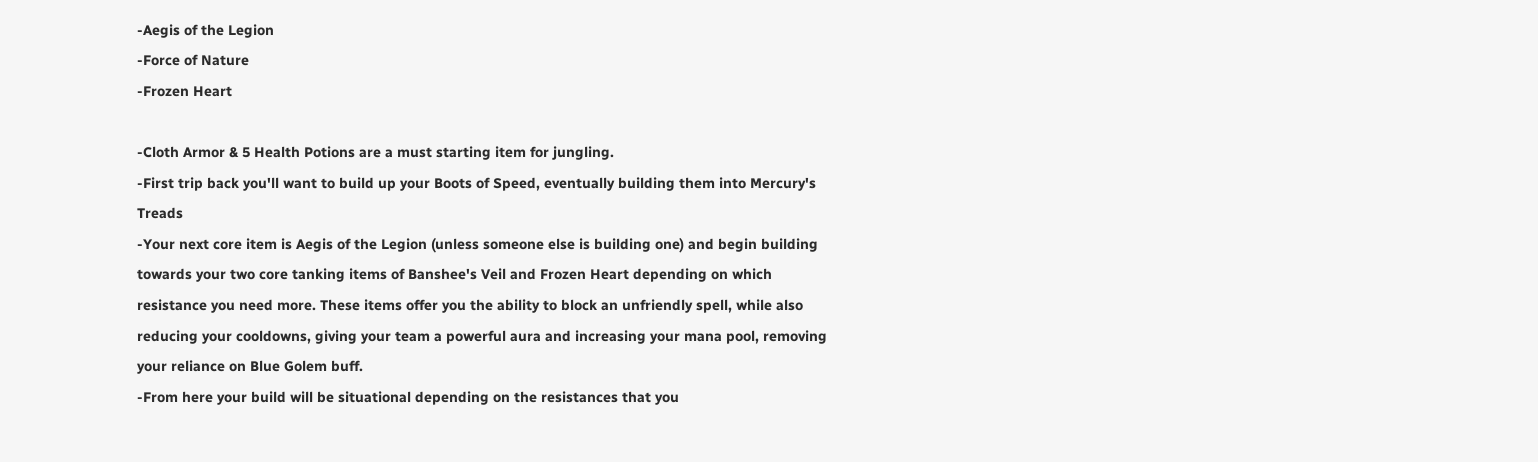-Aegis of the Legion
-Force of Nature
-Frozen Heart

-Cloth Armor & 5 Health Potions are a must starting item for jungling.
-First trip back you'll want to build up your Boots of Speed, eventually building them into Mercury's Treads
-Your next core item is Aegis of the Legion (unless someone else is building one) and begin building towards your two core tanking items of Banshee's Veil and Frozen Heart depending on which resistance you need more. These items offer you the ability to block an unfriendly spell, while also reducing your cooldowns, giving your team a powerful aura and increasing your mana pool, removing your reliance on Blue Golem buff.
-From here your build will be situational depending on the resistances that you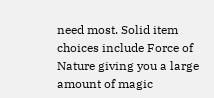need most. Solid item choices include Force of Nature giving you a large amount of magic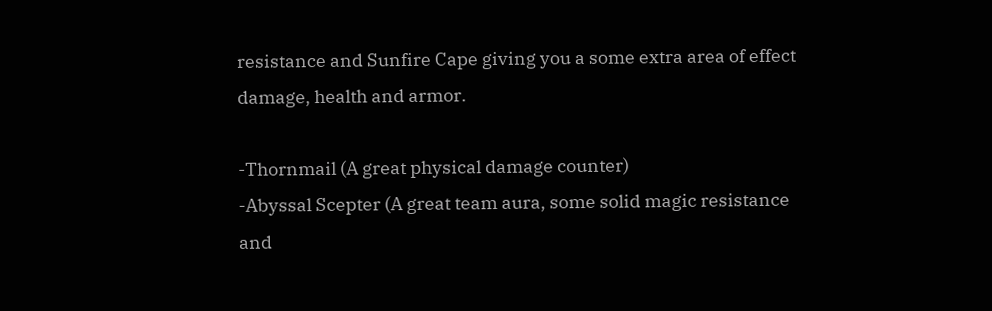resistance and Sunfire Cape giving you a some extra area of effect damage, health and armor.

-Thornmail (A great physical damage counter)
-Abyssal Scepter (A great team aura, some solid magic resistance and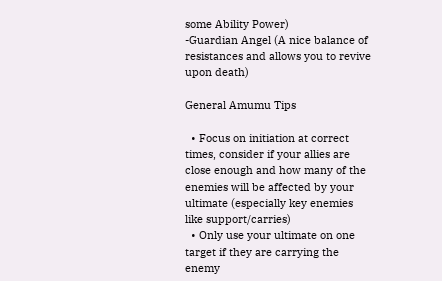some Ability Power)
-Guardian Angel (A nice balance of resistances and allows you to revive upon death)

General Amumu Tips

  • Focus on initiation at correct times, consider if your allies are close enough and how many of the enemies will be affected by your ultimate (especially key enemies like support/carries)
  • Only use your ultimate on one target if they are carrying the enemy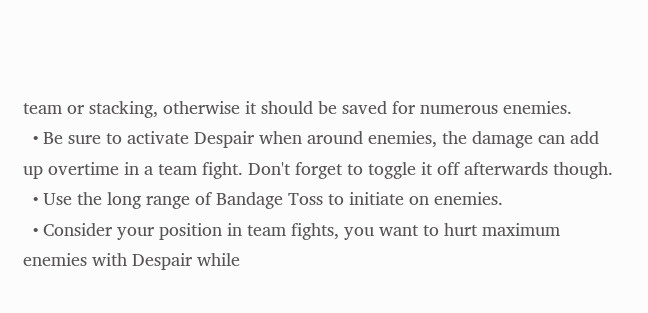team or stacking, otherwise it should be saved for numerous enemies.
  • Be sure to activate Despair when around enemies, the damage can add up overtime in a team fight. Don't forget to toggle it off afterwards though.
  • Use the long range of Bandage Toss to initiate on enemies.
  • Consider your position in team fights, you want to hurt maximum enemies with Despair while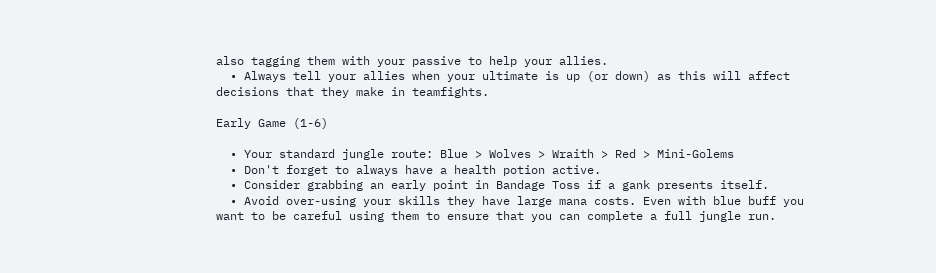also tagging them with your passive to help your allies.
  • Always tell your allies when your ultimate is up (or down) as this will affect decisions that they make in teamfights.

Early Game (1-6)

  • Your standard jungle route: Blue > Wolves > Wraith > Red > Mini-Golems
  • Don't forget to always have a health potion active.
  • Consider grabbing an early point in Bandage Toss if a gank presents itself.
  • Avoid over-using your skills they have large mana costs. Even with blue buff you want to be careful using them to ensure that you can complete a full jungle run.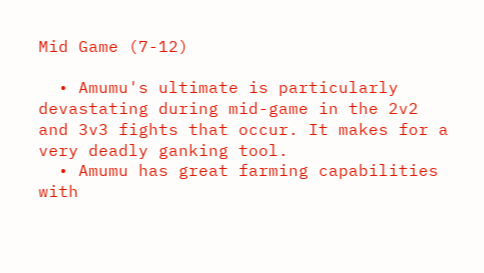Mid Game (7-12)

  • Amumu's ultimate is particularly devastating during mid-game in the 2v2 and 3v3 fights that occur. It makes for a very deadly ganking tool.
  • Amumu has great farming capabilities with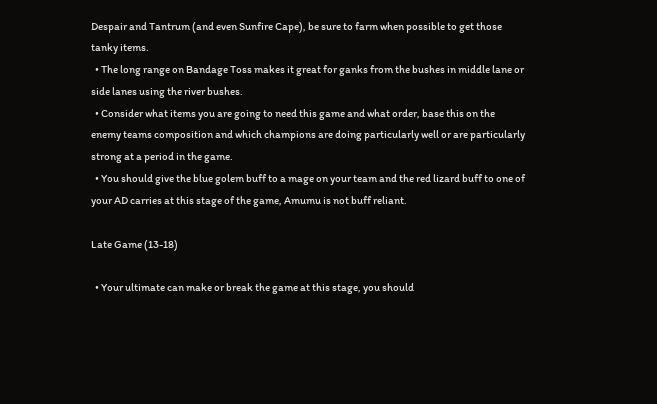Despair and Tantrum (and even Sunfire Cape), be sure to farm when possible to get those tanky items.
  • The long range on Bandage Toss makes it great for ganks from the bushes in middle lane or side lanes using the river bushes.
  • Consider what items you are going to need this game and what order, base this on the enemy teams composition and which champions are doing particularly well or are particularly strong at a period in the game.
  • You should give the blue golem buff to a mage on your team and the red lizard buff to one of your AD carries at this stage of the game, Amumu is not buff reliant.

Late Game (13-18)

  • Your ultimate can make or break the game at this stage, you should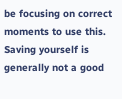be focusing on correct moments to use this. Saving yourself is generally not a good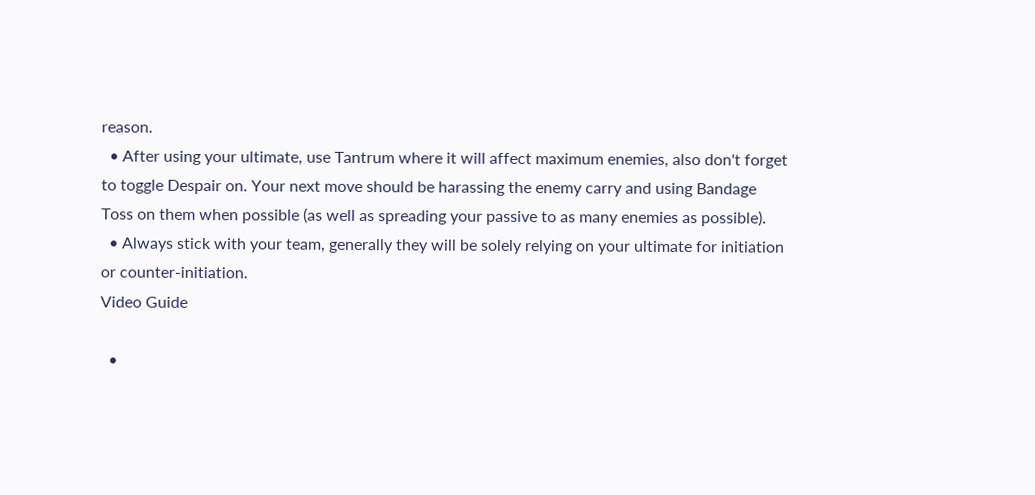reason.
  • After using your ultimate, use Tantrum where it will affect maximum enemies, also don't forget to toggle Despair on. Your next move should be harassing the enemy carry and using Bandage Toss on them when possible (as well as spreading your passive to as many enemies as possible).
  • Always stick with your team, generally they will be solely relying on your ultimate for initiation or counter-initiation.
Video Guide

  •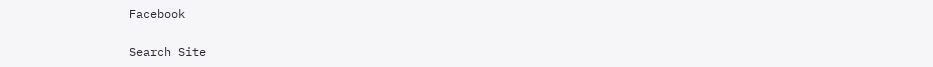Facebook

Search Site